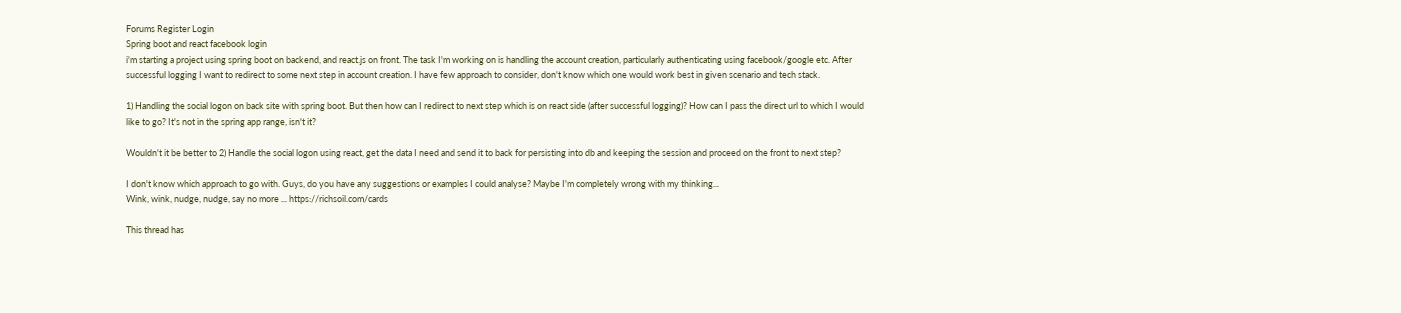Forums Register Login
Spring boot and react facebook login
i'm starting a project using spring boot on backend, and react.js on front. The task I'm working on is handling the account creation, particularly authenticating using facebook/google etc. After successful logging I want to redirect to some next step in account creation. I have few approach to consider, don't know which one would work best in given scenario and tech stack.

1) Handling the social logon on back site with spring boot. But then how can I redirect to next step which is on react side (after successful logging)? How can I pass the direct url to which I would like to go? It's not in the spring app range, isn't it?

Wouldn't it be better to 2) Handle the social logon using react, get the data I need and send it to back for persisting into db and keeping the session and proceed on the front to next step?

I don't know which approach to go with. Guys, do you have any suggestions or examples I could analyse? Maybe I'm completely wrong with my thinking...
Wink, wink, nudge, nudge, say no more ... https://richsoil.com/cards

This thread has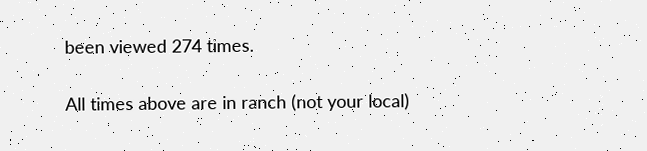been viewed 274 times.

All times above are in ranch (not your local)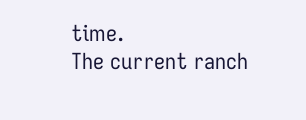time.
The current ranch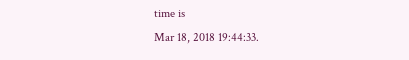time is
Mar 18, 2018 19:44:33.